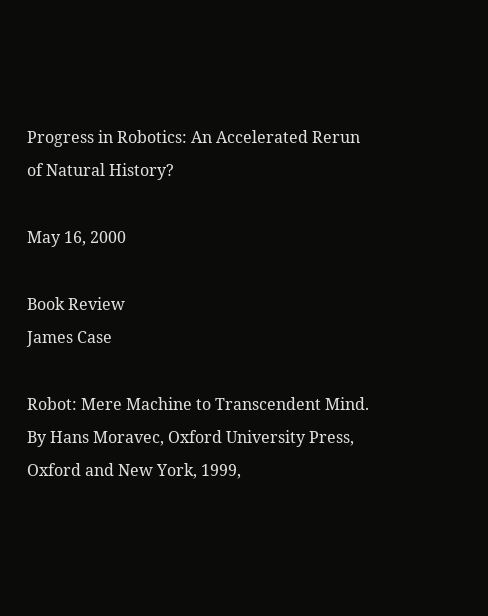Progress in Robotics: An Accelerated Rerun of Natural History?

May 16, 2000

Book Review
James Case

Robot: Mere Machine to Transcendent Mind. By Hans Moravec, Oxford University Press, Oxford and New York, 1999,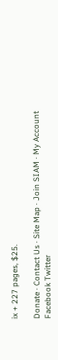ix + 227 pages, $25.

Donate · Contact Us · Site Map · Join SIAM · My Account
Facebook Twitter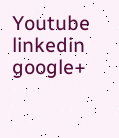Youtube linkedin google+